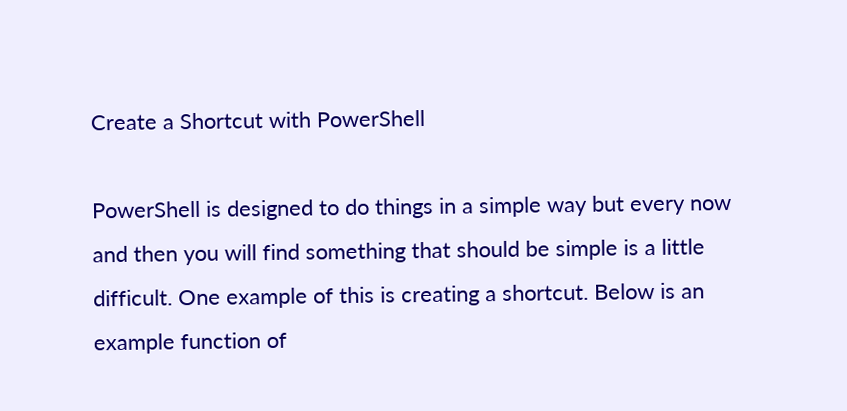Create a Shortcut with PowerShell

PowerShell is designed to do things in a simple way but every now and then you will find something that should be simple is a little difficult. One example of this is creating a shortcut. Below is an example function of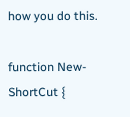how you do this.

function New-ShortCut {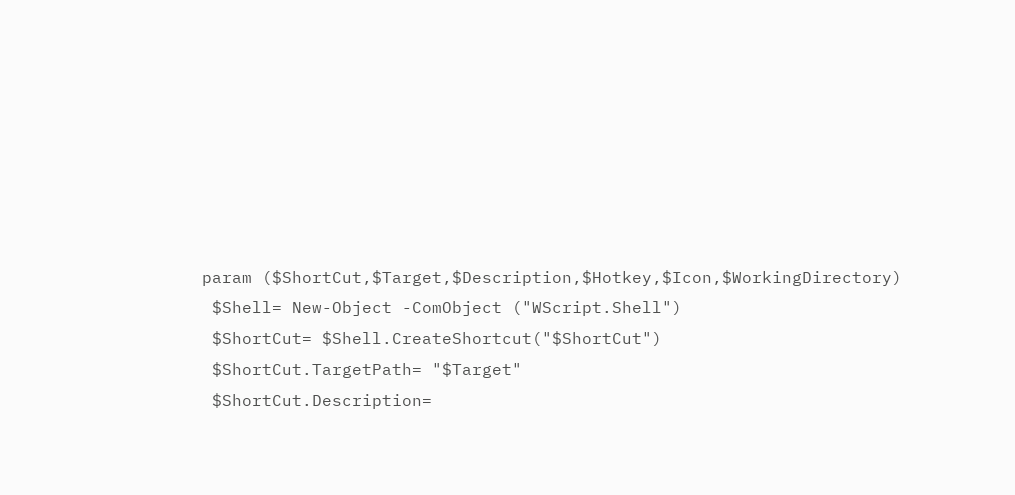param ($ShortCut,$Target,$Description,$Hotkey,$Icon,$WorkingDirectory)
 $Shell= New-Object -ComObject ("WScript.Shell")
 $ShortCut= $Shell.CreateShortcut("$ShortCut")
 $ShortCut.TargetPath= "$Target"
 $ShortCut.Description=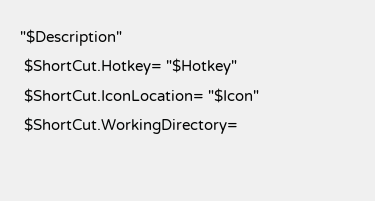"$Description"
 $ShortCut.Hotkey= "$Hotkey"
 $ShortCut.IconLocation= "$Icon"
 $ShortCut.WorkingDirectory=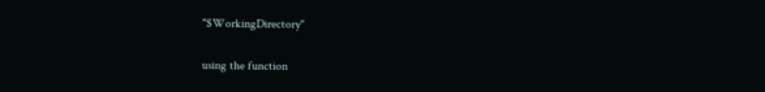"$WorkingDirectory"

using the function